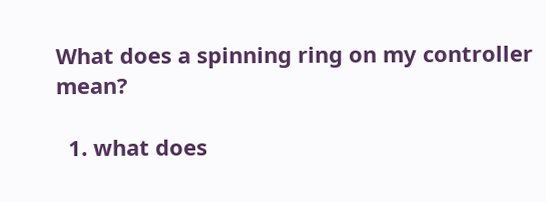What does a spinning ring on my controller mean?

  1. what does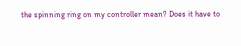the spinning ring on my controller mean? Does it have to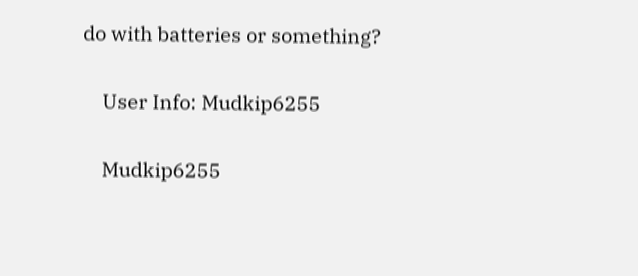do with batteries or something?

    User Info: Mudkip6255

    Mudkip6255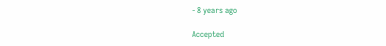- 8 years ago

Accepted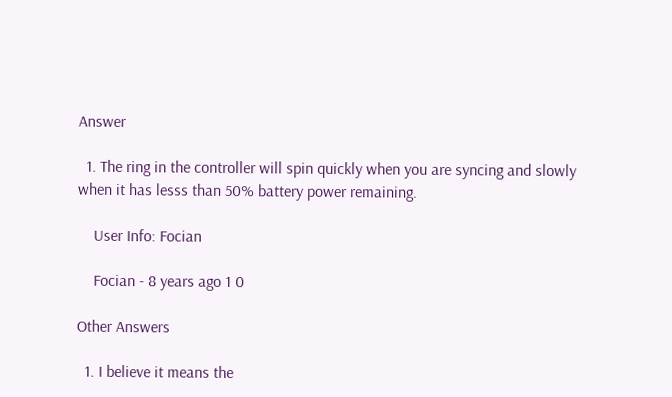Answer

  1. The ring in the controller will spin quickly when you are syncing and slowly when it has lesss than 50% battery power remaining.

    User Info: Focian

    Focian - 8 years ago 1 0

Other Answers

  1. I believe it means the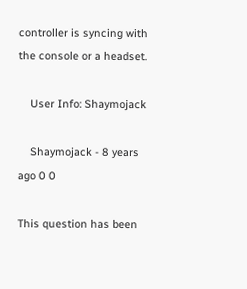controller is syncing with the console or a headset.

    User Info: Shaymojack

    Shaymojack - 8 years ago 0 0

This question has been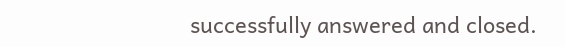successfully answered and closed.